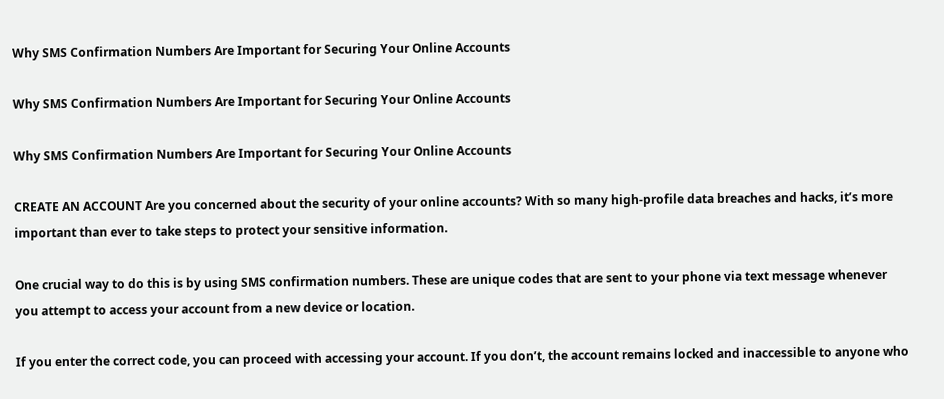Why SMS Confirmation Numbers Are Important for Securing Your Online Accounts

Why SMS Confirmation Numbers Are Important for Securing Your Online Accounts

Why SMS Confirmation Numbers Are Important for Securing Your Online Accounts

CREATE AN ACCOUNT Are you concerned about the security of your online accounts? With so many high-profile data breaches and hacks, it’s more important than ever to take steps to protect your sensitive information.

One crucial way to do this is by using SMS confirmation numbers. These are unique codes that are sent to your phone via text message whenever you attempt to access your account from a new device or location.

If you enter the correct code, you can proceed with accessing your account. If you don’t, the account remains locked and inaccessible to anyone who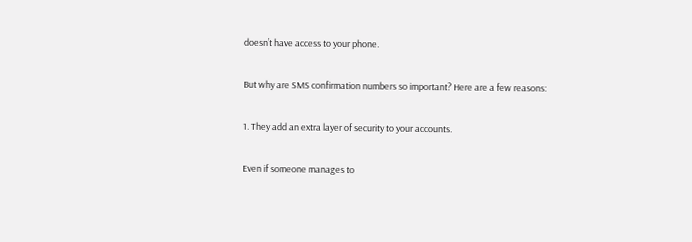doesn’t have access to your phone.

But why are SMS confirmation numbers so important? Here are a few reasons:

1. They add an extra layer of security to your accounts.

Even if someone manages to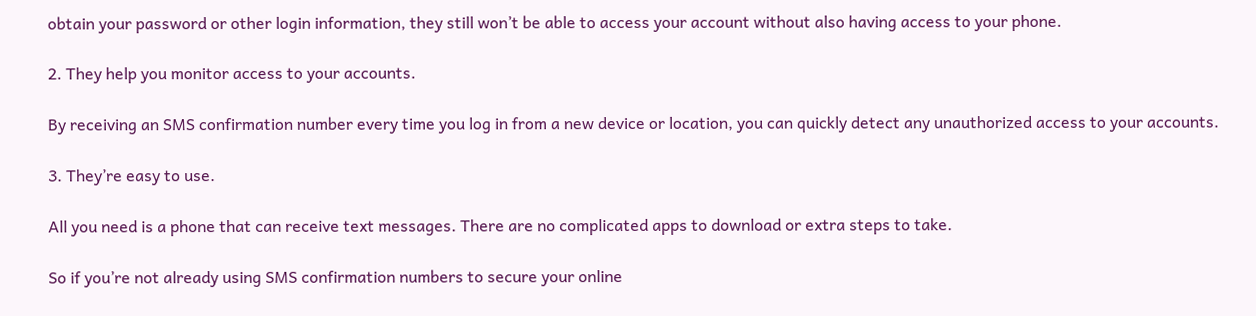obtain your password or other login information, they still won’t be able to access your account without also having access to your phone.

2. They help you monitor access to your accounts.

By receiving an SMS confirmation number every time you log in from a new device or location, you can quickly detect any unauthorized access to your accounts.

3. They’re easy to use.

All you need is a phone that can receive text messages. There are no complicated apps to download or extra steps to take.

So if you’re not already using SMS confirmation numbers to secure your online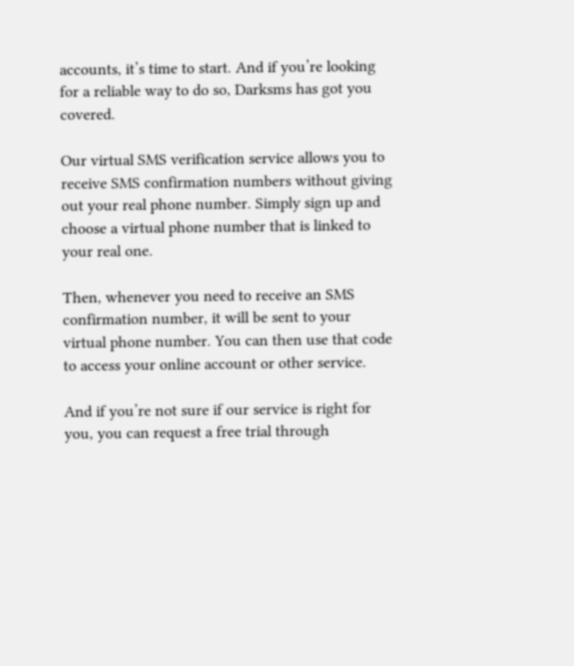accounts, it’s time to start. And if you’re looking for a reliable way to do so, Darksms has got you covered.

Our virtual SMS verification service allows you to receive SMS confirmation numbers without giving out your real phone number. Simply sign up and choose a virtual phone number that is linked to your real one.

Then, whenever you need to receive an SMS confirmation number, it will be sent to your virtual phone number. You can then use that code to access your online account or other service.

And if you’re not sure if our service is right for you, you can request a free trial through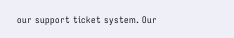our support ticket system. Our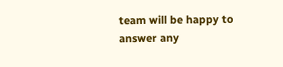team will be happy to answer any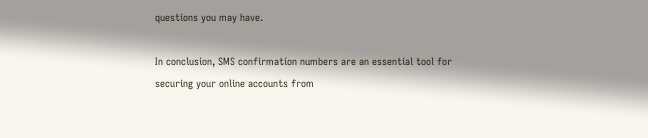questions you may have.

In conclusion, SMS confirmation numbers are an essential tool for securing your online accounts from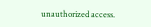unauthorized access.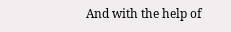And with the help of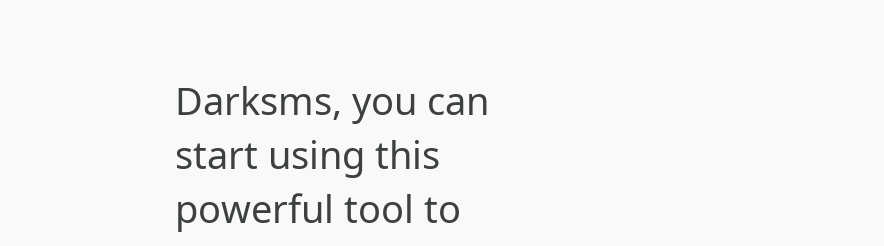Darksms, you can start using this powerful tool to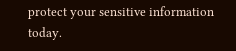protect your sensitive information today.